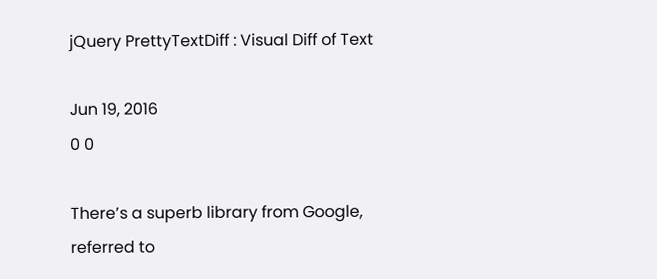jQuery PrettyTextDiff : Visual Diff of Text

Jun 19, 2016
0 0

There’s a superb library from Google, referred to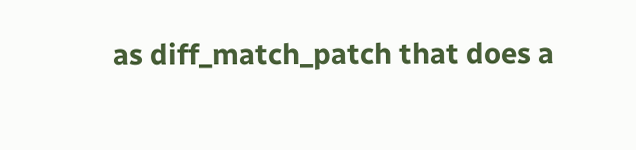as diff_match_patch that does a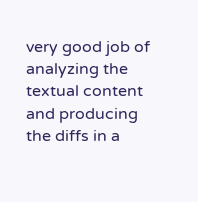very good job of analyzing the textual content and producing the diffs in a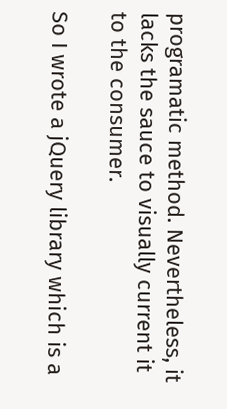programatic method. Nevertheless, it lacks the sauce to visually current it to the consumer.

So I wrote a jQuery library which is a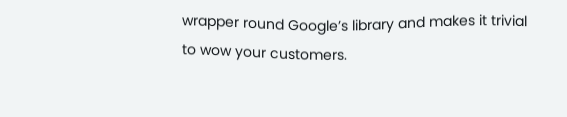wrapper round Google’s library and makes it trivial to wow your customers.